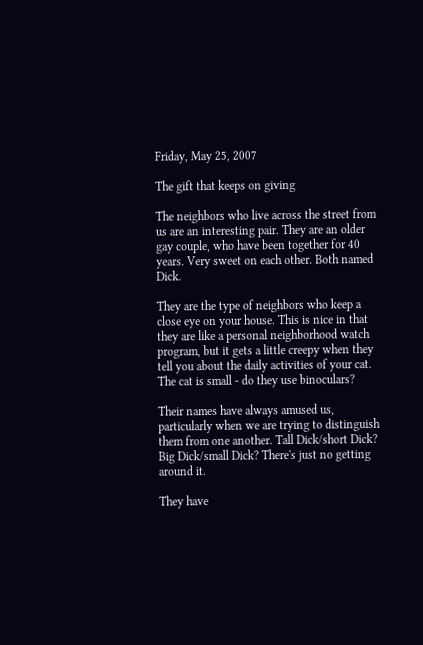Friday, May 25, 2007

The gift that keeps on giving

The neighbors who live across the street from us are an interesting pair. They are an older gay couple, who have been together for 40 years. Very sweet on each other. Both named Dick.

They are the type of neighbors who keep a close eye on your house. This is nice in that they are like a personal neighborhood watch program, but it gets a little creepy when they tell you about the daily activities of your cat. The cat is small - do they use binoculars?

Their names have always amused us, particularly when we are trying to distinguish them from one another. Tall Dick/short Dick? Big Dick/small Dick? There's just no getting around it.

They have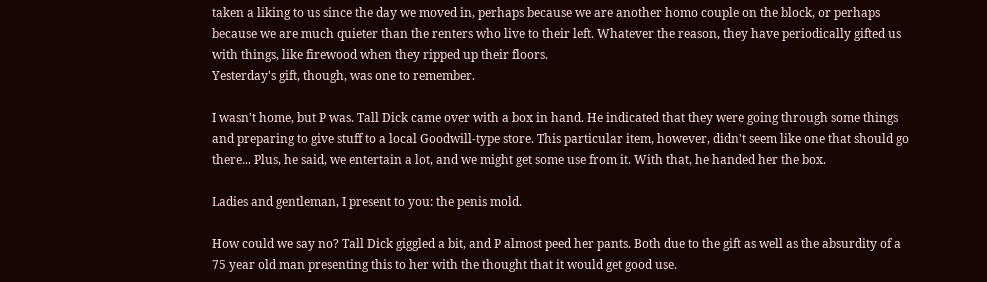taken a liking to us since the day we moved in, perhaps because we are another homo couple on the block, or perhaps because we are much quieter than the renters who live to their left. Whatever the reason, they have periodically gifted us with things, like firewood when they ripped up their floors.
Yesterday's gift, though, was one to remember.

I wasn't home, but P was. Tall Dick came over with a box in hand. He indicated that they were going through some things and preparing to give stuff to a local Goodwill-type store. This particular item, however, didn't seem like one that should go there... Plus, he said, we entertain a lot, and we might get some use from it. With that, he handed her the box.

Ladies and gentleman, I present to you: the penis mold.

How could we say no? Tall Dick giggled a bit, and P almost peed her pants. Both due to the gift as well as the absurdity of a 75 year old man presenting this to her with the thought that it would get good use.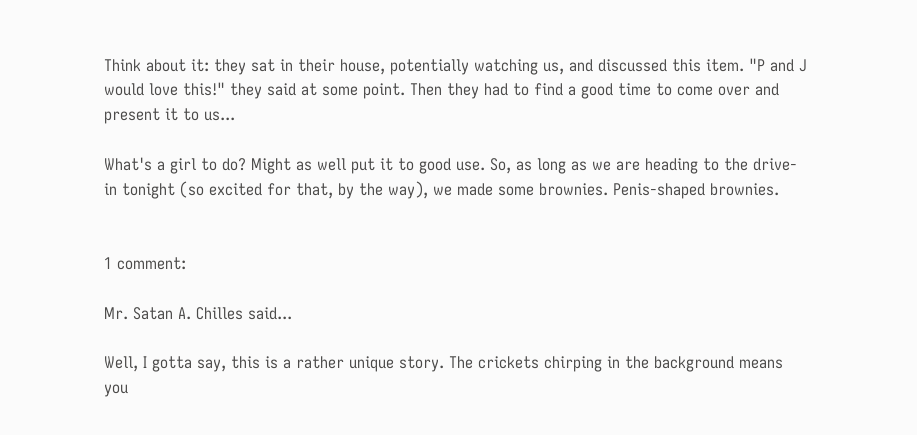Think about it: they sat in their house, potentially watching us, and discussed this item. "P and J would love this!" they said at some point. Then they had to find a good time to come over and present it to us...

What's a girl to do? Might as well put it to good use. So, as long as we are heading to the drive-in tonight (so excited for that, by the way), we made some brownies. Penis-shaped brownies.


1 comment:

Mr. Satan A. Chilles said...

Well, I gotta say, this is a rather unique story. The crickets chirping in the background means you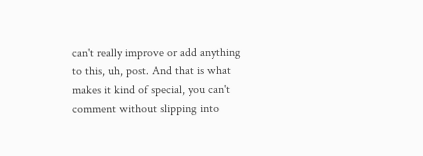can't really improve or add anything to this, uh, post. And that is what makes it kind of special, you can't comment without slipping into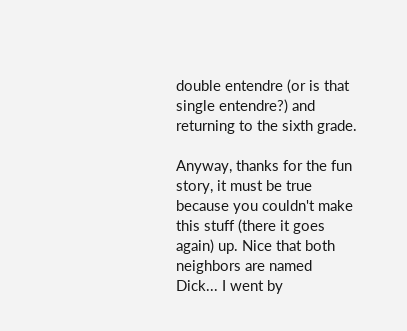double entendre (or is that single entendre?) and returning to the sixth grade.

Anyway, thanks for the fun story, it must be true because you couldn't make this stuff (there it goes again) up. Nice that both neighbors are named Dick... I went by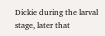Dickie during the larval stage, later that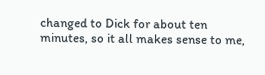changed to Dick for about ten minutes, so it all makes sense to me,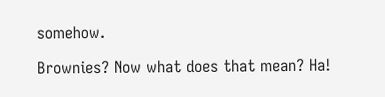somehow.

Brownies? Now what does that mean? Ha!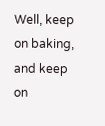Well, keep on baking, and keep on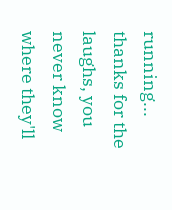running... thanks for the laughs, you never know where they'll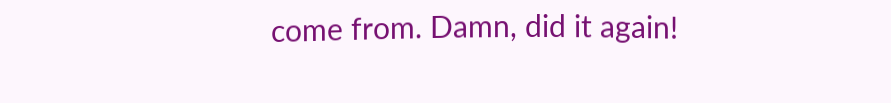come from. Damn, did it again!